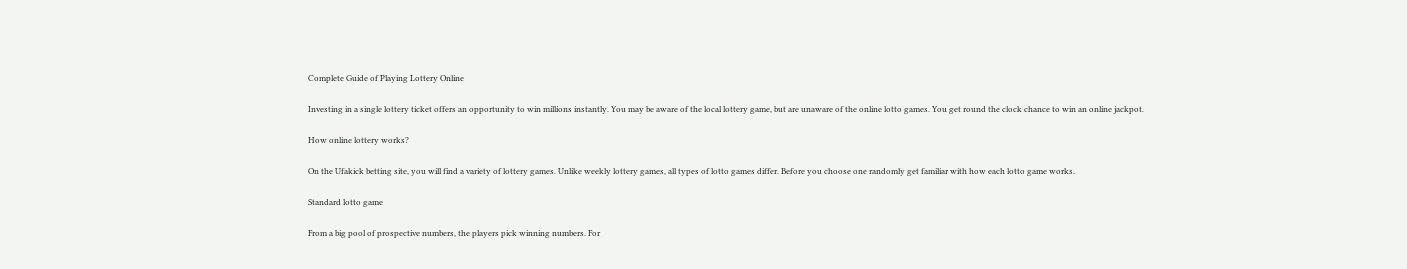Complete Guide of Playing Lottery Online

Investing in a single lottery ticket offers an opportunity to win millions instantly. You may be aware of the local lottery game, but are unaware of the online lotto games. You get round the clock chance to win an online jackpot.

How online lottery works?

On the Ufakick betting site, you will find a variety of lottery games. Unlike weekly lottery games, all types of lotto games differ. Before you choose one randomly get familiar with how each lotto game works.

Standard lotto game

From a big pool of prospective numbers, the players pick winning numbers. For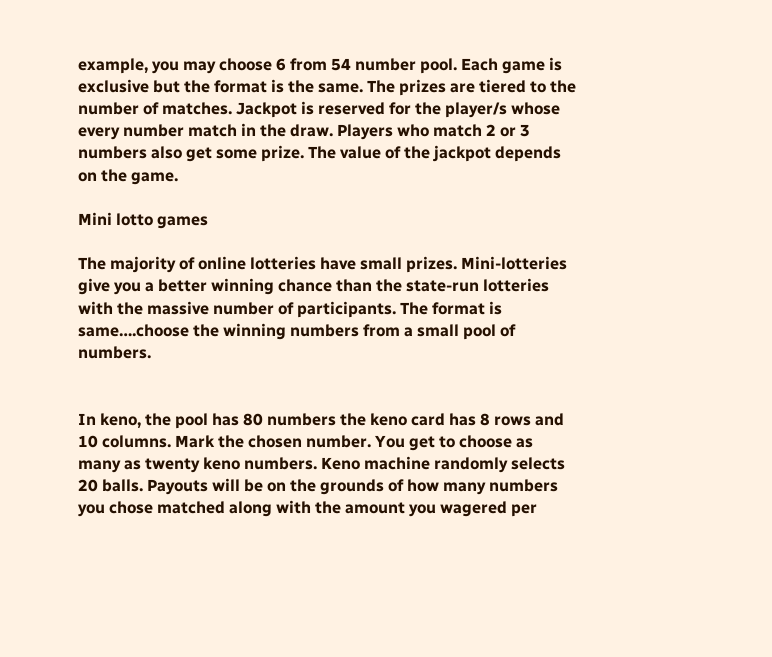example, you may choose 6 from 54 number pool. Each game is exclusive but the format is the same. The prizes are tiered to the number of matches. Jackpot is reserved for the player/s whose every number match in the draw. Players who match 2 or 3 numbers also get some prize. The value of the jackpot depends on the game.

Mini lotto games

The majority of online lotteries have small prizes. Mini-lotteries give you a better winning chance than the state-run lotteries with the massive number of participants. The format is same….choose the winning numbers from a small pool of numbers.


In keno, the pool has 80 numbers the keno card has 8 rows and 10 columns. Mark the chosen number. You get to choose as many as twenty keno numbers. Keno machine randomly selects 20 balls. Payouts will be on the grounds of how many numbers you chose matched along with the amount you wagered per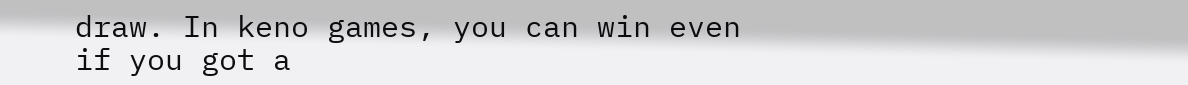draw. In keno games, you can win even if you got a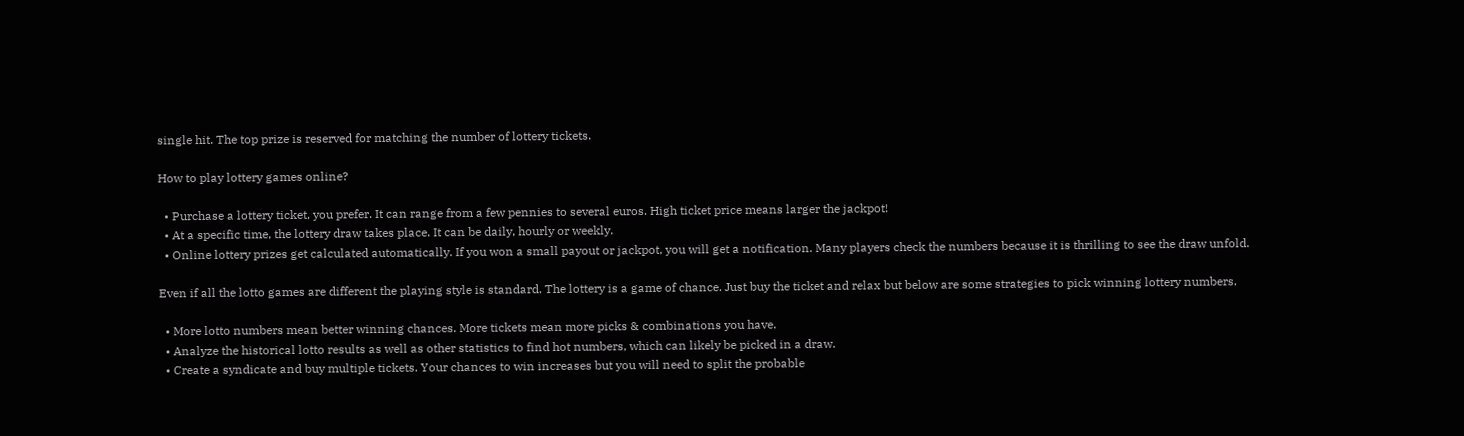single hit. The top prize is reserved for matching the number of lottery tickets.

How to play lottery games online?

  • Purchase a lottery ticket, you prefer. It can range from a few pennies to several euros. High ticket price means larger the jackpot!
  • At a specific time, the lottery draw takes place. It can be daily, hourly or weekly.
  • Online lottery prizes get calculated automatically. If you won a small payout or jackpot, you will get a notification. Many players check the numbers because it is thrilling to see the draw unfold.

Even if all the lotto games are different the playing style is standard. The lottery is a game of chance. Just buy the ticket and relax but below are some strategies to pick winning lottery numbers.

  • More lotto numbers mean better winning chances. More tickets mean more picks & combinations you have.
  • Analyze the historical lotto results as well as other statistics to find hot numbers, which can likely be picked in a draw.
  • Create a syndicate and buy multiple tickets. Your chances to win increases but you will need to split the probable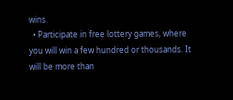wins.
  • Participate in free lottery games, where you will win a few hundred or thousands. It will be more than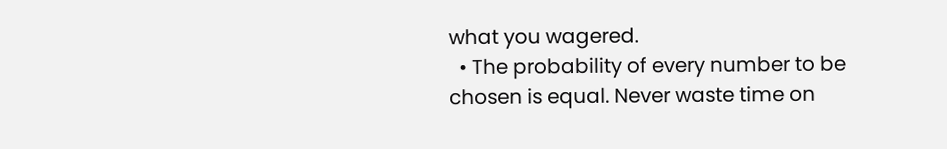what you wagered.
  • The probability of every number to be chosen is equal. Never waste time on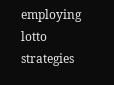employing lotto strategies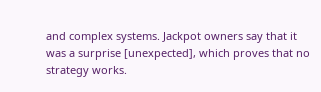and complex systems. Jackpot owners say that it was a surprise [unexpected], which proves that no strategy works.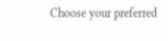Choose your preferred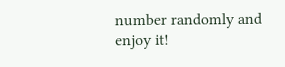number randomly and enjoy it!